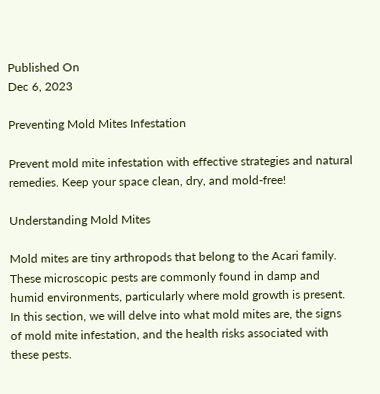Published On
Dec 6, 2023

Preventing Mold Mites Infestation

Prevent mold mite infestation with effective strategies and natural remedies. Keep your space clean, dry, and mold-free!

Understanding Mold Mites

Mold mites are tiny arthropods that belong to the Acari family. These microscopic pests are commonly found in damp and humid environments, particularly where mold growth is present. In this section, we will delve into what mold mites are, the signs of mold mite infestation, and the health risks associated with these pests.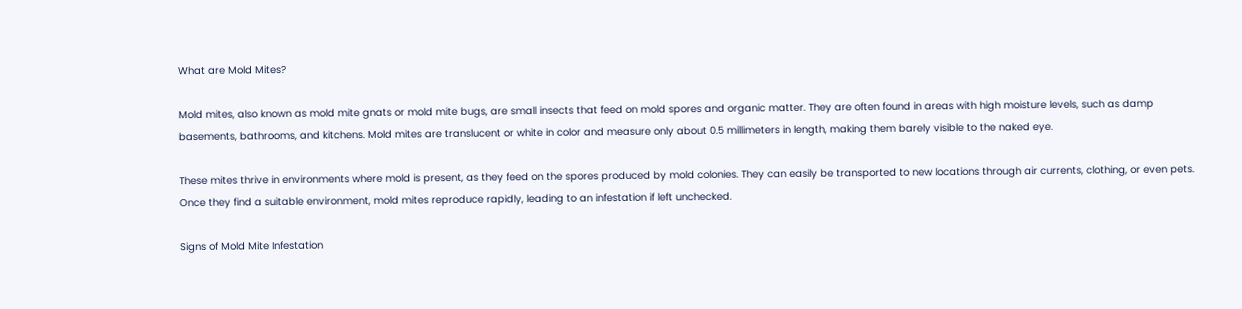What are Mold Mites?

Mold mites, also known as mold mite gnats or mold mite bugs, are small insects that feed on mold spores and organic matter. They are often found in areas with high moisture levels, such as damp basements, bathrooms, and kitchens. Mold mites are translucent or white in color and measure only about 0.5 millimeters in length, making them barely visible to the naked eye.

These mites thrive in environments where mold is present, as they feed on the spores produced by mold colonies. They can easily be transported to new locations through air currents, clothing, or even pets. Once they find a suitable environment, mold mites reproduce rapidly, leading to an infestation if left unchecked.

Signs of Mold Mite Infestation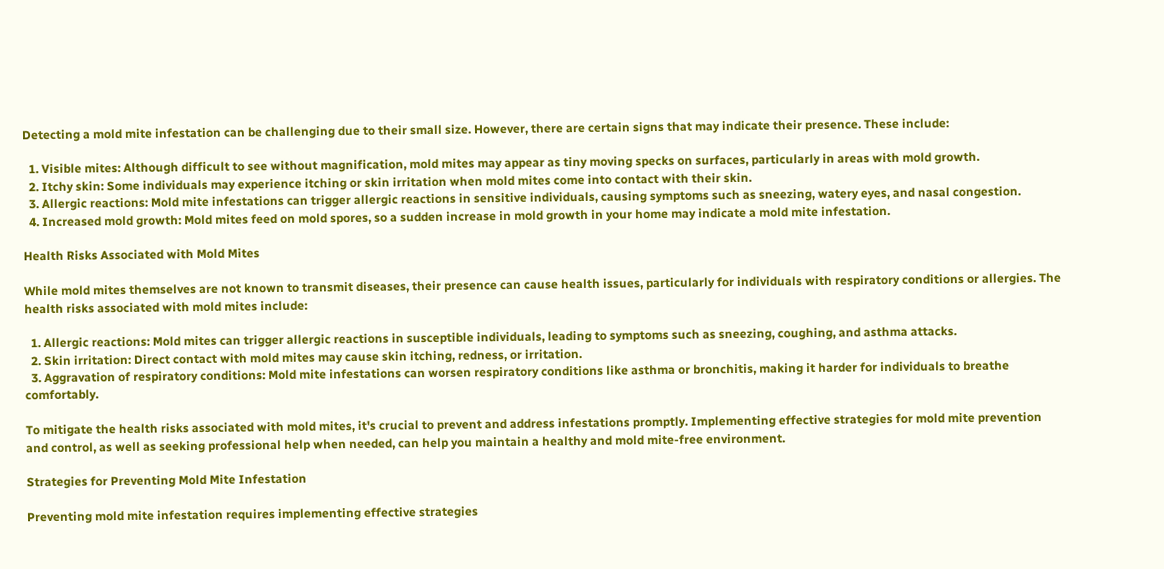Detecting a mold mite infestation can be challenging due to their small size. However, there are certain signs that may indicate their presence. These include:

  1. Visible mites: Although difficult to see without magnification, mold mites may appear as tiny moving specks on surfaces, particularly in areas with mold growth.
  2. Itchy skin: Some individuals may experience itching or skin irritation when mold mites come into contact with their skin.
  3. Allergic reactions: Mold mite infestations can trigger allergic reactions in sensitive individuals, causing symptoms such as sneezing, watery eyes, and nasal congestion.
  4. Increased mold growth: Mold mites feed on mold spores, so a sudden increase in mold growth in your home may indicate a mold mite infestation.

Health Risks Associated with Mold Mites

While mold mites themselves are not known to transmit diseases, their presence can cause health issues, particularly for individuals with respiratory conditions or allergies. The health risks associated with mold mites include:

  1. Allergic reactions: Mold mites can trigger allergic reactions in susceptible individuals, leading to symptoms such as sneezing, coughing, and asthma attacks.
  2. Skin irritation: Direct contact with mold mites may cause skin itching, redness, or irritation.
  3. Aggravation of respiratory conditions: Mold mite infestations can worsen respiratory conditions like asthma or bronchitis, making it harder for individuals to breathe comfortably.

To mitigate the health risks associated with mold mites, it's crucial to prevent and address infestations promptly. Implementing effective strategies for mold mite prevention and control, as well as seeking professional help when needed, can help you maintain a healthy and mold mite-free environment.

Strategies for Preventing Mold Mite Infestation

Preventing mold mite infestation requires implementing effective strategies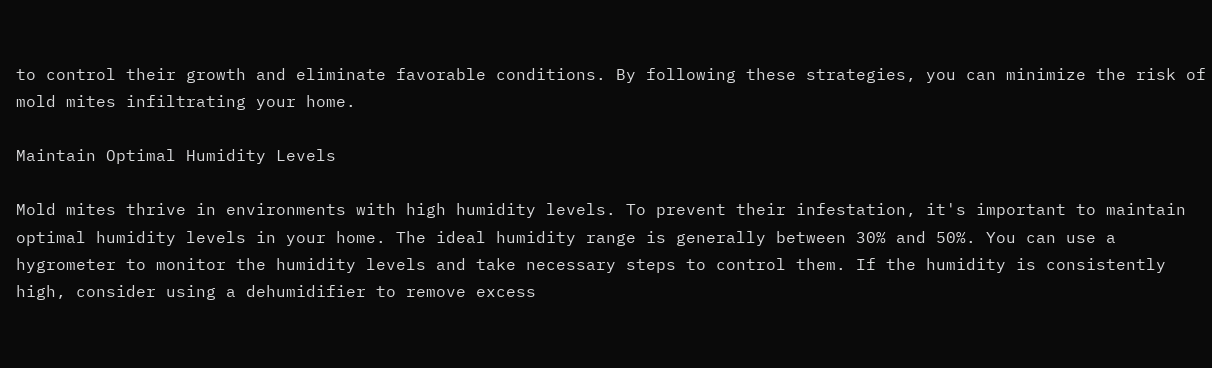to control their growth and eliminate favorable conditions. By following these strategies, you can minimize the risk of mold mites infiltrating your home.

Maintain Optimal Humidity Levels

Mold mites thrive in environments with high humidity levels. To prevent their infestation, it's important to maintain optimal humidity levels in your home. The ideal humidity range is generally between 30% and 50%. You can use a hygrometer to monitor the humidity levels and take necessary steps to control them. If the humidity is consistently high, consider using a dehumidifier to remove excess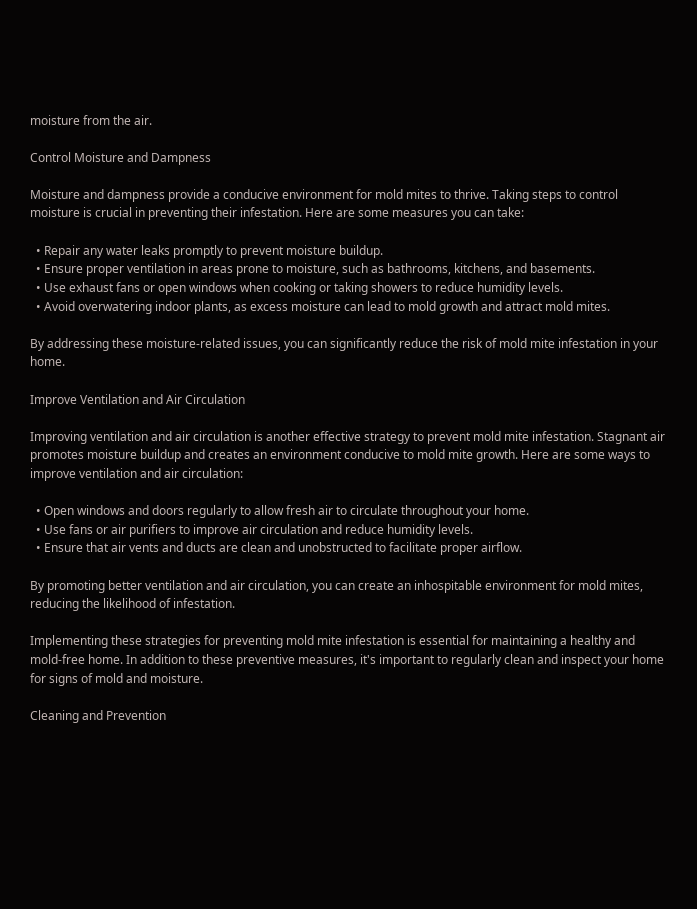moisture from the air.

Control Moisture and Dampness

Moisture and dampness provide a conducive environment for mold mites to thrive. Taking steps to control moisture is crucial in preventing their infestation. Here are some measures you can take:

  • Repair any water leaks promptly to prevent moisture buildup.
  • Ensure proper ventilation in areas prone to moisture, such as bathrooms, kitchens, and basements.
  • Use exhaust fans or open windows when cooking or taking showers to reduce humidity levels.
  • Avoid overwatering indoor plants, as excess moisture can lead to mold growth and attract mold mites.

By addressing these moisture-related issues, you can significantly reduce the risk of mold mite infestation in your home.

Improve Ventilation and Air Circulation

Improving ventilation and air circulation is another effective strategy to prevent mold mite infestation. Stagnant air promotes moisture buildup and creates an environment conducive to mold mite growth. Here are some ways to improve ventilation and air circulation:

  • Open windows and doors regularly to allow fresh air to circulate throughout your home.
  • Use fans or air purifiers to improve air circulation and reduce humidity levels.
  • Ensure that air vents and ducts are clean and unobstructed to facilitate proper airflow.

By promoting better ventilation and air circulation, you can create an inhospitable environment for mold mites, reducing the likelihood of infestation.

Implementing these strategies for preventing mold mite infestation is essential for maintaining a healthy and mold-free home. In addition to these preventive measures, it's important to regularly clean and inspect your home for signs of mold and moisture.

Cleaning and Prevention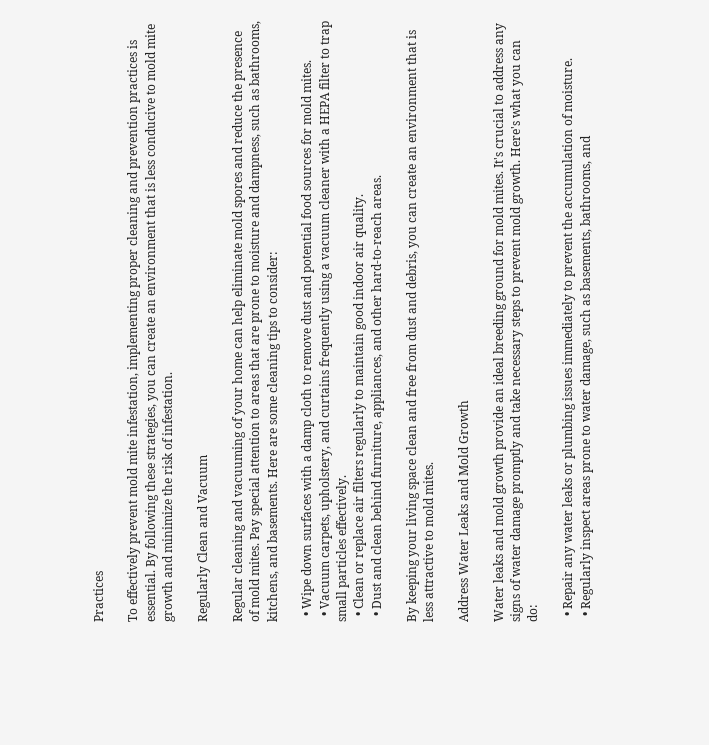Practices

To effectively prevent mold mite infestation, implementing proper cleaning and prevention practices is essential. By following these strategies, you can create an environment that is less conducive to mold mite growth and minimize the risk of infestation.

Regularly Clean and Vacuum

Regular cleaning and vacuuming of your home can help eliminate mold spores and reduce the presence of mold mites. Pay special attention to areas that are prone to moisture and dampness, such as bathrooms, kitchens, and basements. Here are some cleaning tips to consider:

  • Wipe down surfaces with a damp cloth to remove dust and potential food sources for mold mites.
  • Vacuum carpets, upholstery, and curtains frequently using a vacuum cleaner with a HEPA filter to trap small particles effectively.
  • Clean or replace air filters regularly to maintain good indoor air quality.
  • Dust and clean behind furniture, appliances, and other hard-to-reach areas.

By keeping your living space clean and free from dust and debris, you can create an environment that is less attractive to mold mites.

Address Water Leaks and Mold Growth

Water leaks and mold growth provide an ideal breeding ground for mold mites. It's crucial to address any signs of water damage promptly and take necessary steps to prevent mold growth. Here's what you can do:

  • Repair any water leaks or plumbing issues immediately to prevent the accumulation of moisture.
  • Regularly inspect areas prone to water damage, such as basements, bathrooms, and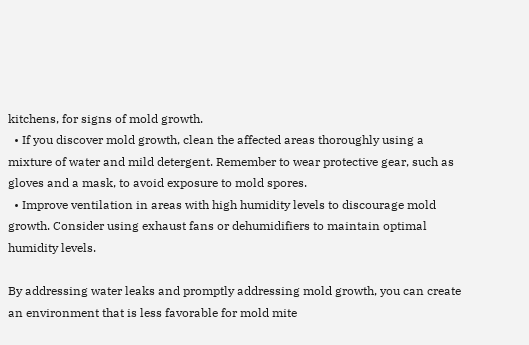kitchens, for signs of mold growth.
  • If you discover mold growth, clean the affected areas thoroughly using a mixture of water and mild detergent. Remember to wear protective gear, such as gloves and a mask, to avoid exposure to mold spores.
  • Improve ventilation in areas with high humidity levels to discourage mold growth. Consider using exhaust fans or dehumidifiers to maintain optimal humidity levels.

By addressing water leaks and promptly addressing mold growth, you can create an environment that is less favorable for mold mite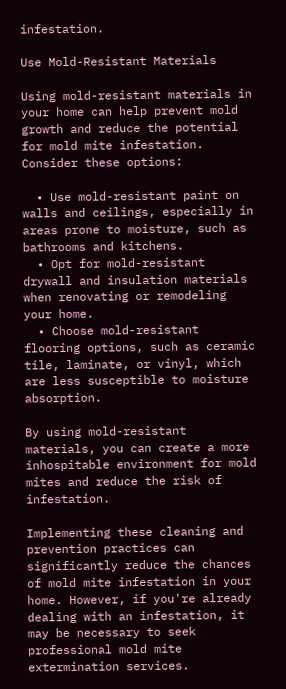infestation.

Use Mold-Resistant Materials

Using mold-resistant materials in your home can help prevent mold growth and reduce the potential for mold mite infestation. Consider these options:

  • Use mold-resistant paint on walls and ceilings, especially in areas prone to moisture, such as bathrooms and kitchens.
  • Opt for mold-resistant drywall and insulation materials when renovating or remodeling your home.
  • Choose mold-resistant flooring options, such as ceramic tile, laminate, or vinyl, which are less susceptible to moisture absorption.

By using mold-resistant materials, you can create a more inhospitable environment for mold mites and reduce the risk of infestation.

Implementing these cleaning and prevention practices can significantly reduce the chances of mold mite infestation in your home. However, if you're already dealing with an infestation, it may be necessary to seek professional mold mite extermination services.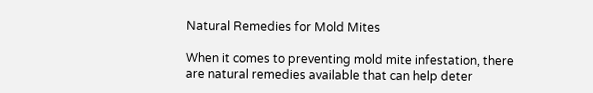Natural Remedies for Mold Mites

When it comes to preventing mold mite infestation, there are natural remedies available that can help deter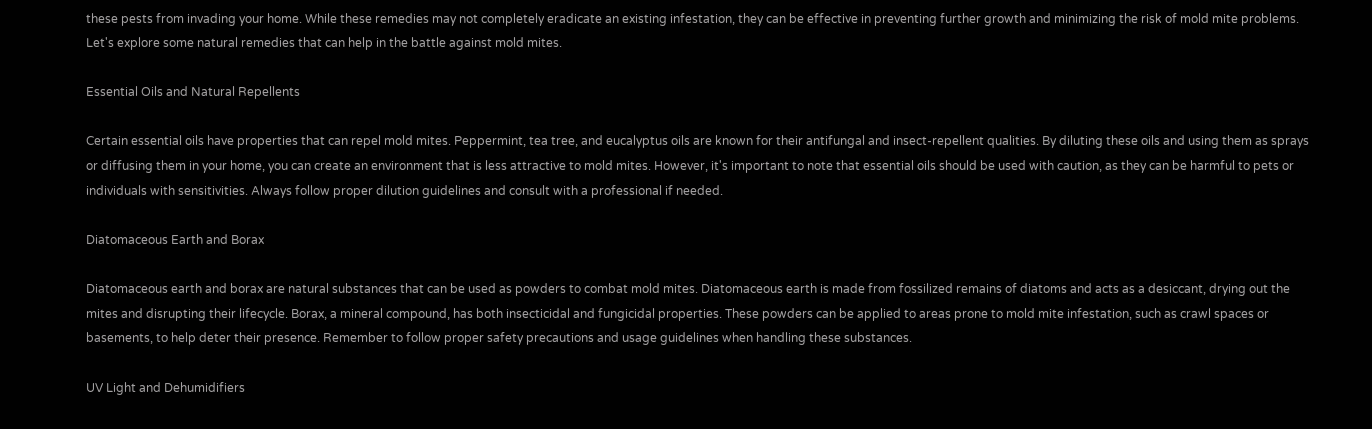these pests from invading your home. While these remedies may not completely eradicate an existing infestation, they can be effective in preventing further growth and minimizing the risk of mold mite problems. Let's explore some natural remedies that can help in the battle against mold mites.

Essential Oils and Natural Repellents

Certain essential oils have properties that can repel mold mites. Peppermint, tea tree, and eucalyptus oils are known for their antifungal and insect-repellent qualities. By diluting these oils and using them as sprays or diffusing them in your home, you can create an environment that is less attractive to mold mites. However, it's important to note that essential oils should be used with caution, as they can be harmful to pets or individuals with sensitivities. Always follow proper dilution guidelines and consult with a professional if needed.

Diatomaceous Earth and Borax

Diatomaceous earth and borax are natural substances that can be used as powders to combat mold mites. Diatomaceous earth is made from fossilized remains of diatoms and acts as a desiccant, drying out the mites and disrupting their lifecycle. Borax, a mineral compound, has both insecticidal and fungicidal properties. These powders can be applied to areas prone to mold mite infestation, such as crawl spaces or basements, to help deter their presence. Remember to follow proper safety precautions and usage guidelines when handling these substances.

UV Light and Dehumidifiers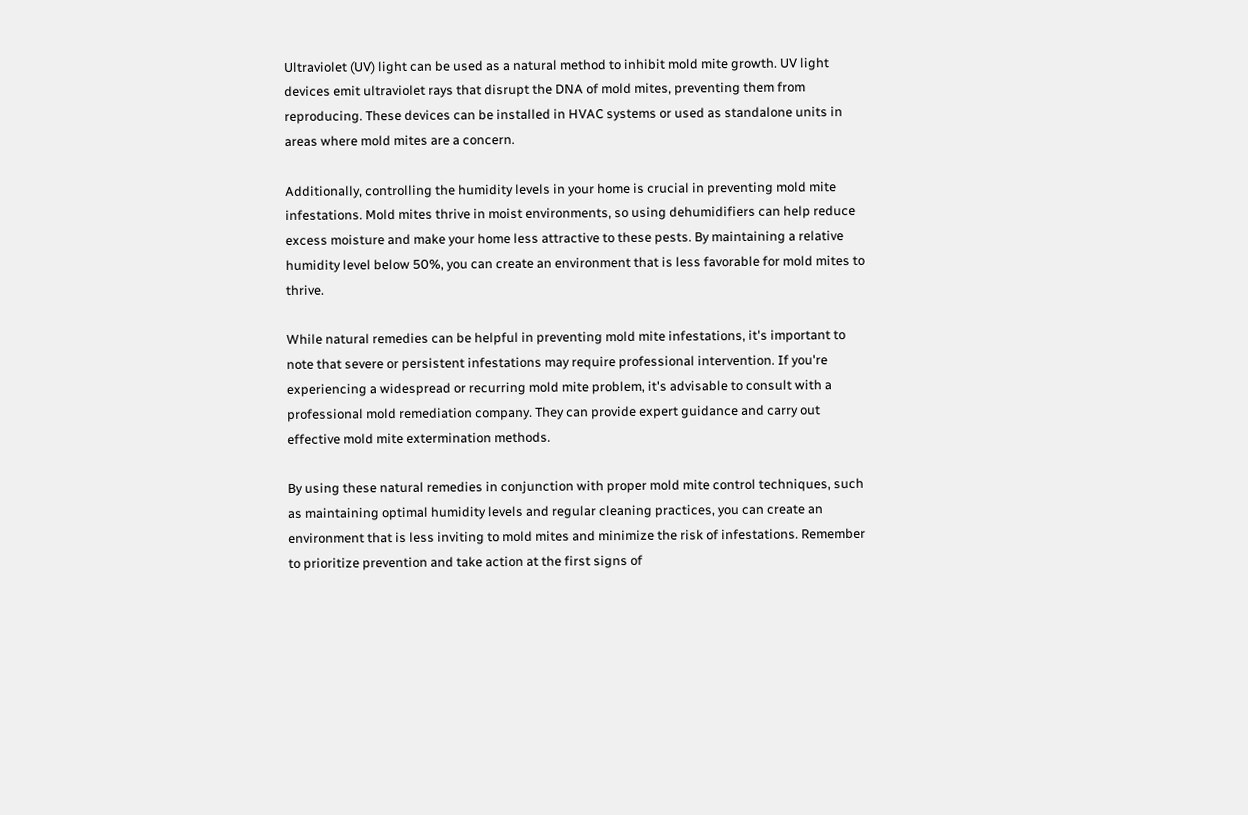Ultraviolet (UV) light can be used as a natural method to inhibit mold mite growth. UV light devices emit ultraviolet rays that disrupt the DNA of mold mites, preventing them from reproducing. These devices can be installed in HVAC systems or used as standalone units in areas where mold mites are a concern.

Additionally, controlling the humidity levels in your home is crucial in preventing mold mite infestations. Mold mites thrive in moist environments, so using dehumidifiers can help reduce excess moisture and make your home less attractive to these pests. By maintaining a relative humidity level below 50%, you can create an environment that is less favorable for mold mites to thrive.

While natural remedies can be helpful in preventing mold mite infestations, it's important to note that severe or persistent infestations may require professional intervention. If you're experiencing a widespread or recurring mold mite problem, it's advisable to consult with a professional mold remediation company. They can provide expert guidance and carry out effective mold mite extermination methods.

By using these natural remedies in conjunction with proper mold mite control techniques, such as maintaining optimal humidity levels and regular cleaning practices, you can create an environment that is less inviting to mold mites and minimize the risk of infestations. Remember to prioritize prevention and take action at the first signs of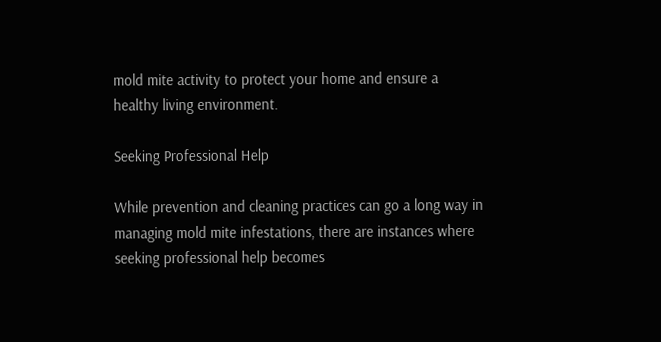mold mite activity to protect your home and ensure a healthy living environment.

Seeking Professional Help

While prevention and cleaning practices can go a long way in managing mold mite infestations, there are instances where seeking professional help becomes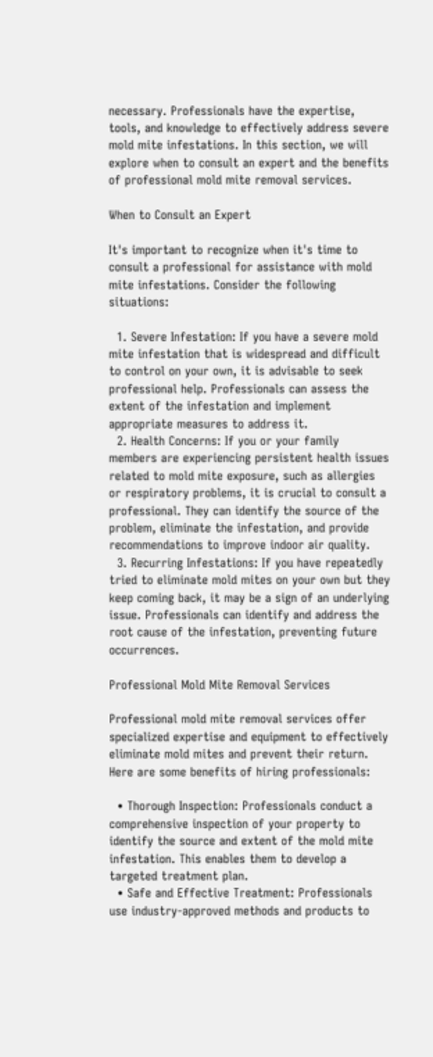necessary. Professionals have the expertise, tools, and knowledge to effectively address severe mold mite infestations. In this section, we will explore when to consult an expert and the benefits of professional mold mite removal services.

When to Consult an Expert

It's important to recognize when it's time to consult a professional for assistance with mold mite infestations. Consider the following situations:

  1. Severe Infestation: If you have a severe mold mite infestation that is widespread and difficult to control on your own, it is advisable to seek professional help. Professionals can assess the extent of the infestation and implement appropriate measures to address it.
  2. Health Concerns: If you or your family members are experiencing persistent health issues related to mold mite exposure, such as allergies or respiratory problems, it is crucial to consult a professional. They can identify the source of the problem, eliminate the infestation, and provide recommendations to improve indoor air quality.
  3. Recurring Infestations: If you have repeatedly tried to eliminate mold mites on your own but they keep coming back, it may be a sign of an underlying issue. Professionals can identify and address the root cause of the infestation, preventing future occurrences.

Professional Mold Mite Removal Services

Professional mold mite removal services offer specialized expertise and equipment to effectively eliminate mold mites and prevent their return. Here are some benefits of hiring professionals:

  • Thorough Inspection: Professionals conduct a comprehensive inspection of your property to identify the source and extent of the mold mite infestation. This enables them to develop a targeted treatment plan.
  • Safe and Effective Treatment: Professionals use industry-approved methods and products to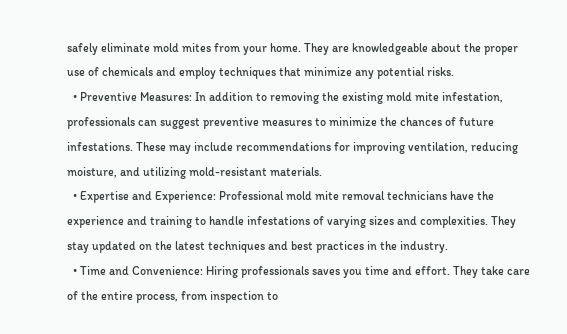safely eliminate mold mites from your home. They are knowledgeable about the proper use of chemicals and employ techniques that minimize any potential risks.
  • Preventive Measures: In addition to removing the existing mold mite infestation, professionals can suggest preventive measures to minimize the chances of future infestations. These may include recommendations for improving ventilation, reducing moisture, and utilizing mold-resistant materials.
  • Expertise and Experience: Professional mold mite removal technicians have the experience and training to handle infestations of varying sizes and complexities. They stay updated on the latest techniques and best practices in the industry.
  • Time and Convenience: Hiring professionals saves you time and effort. They take care of the entire process, from inspection to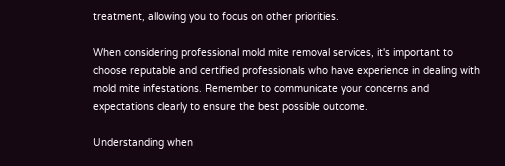treatment, allowing you to focus on other priorities.

When considering professional mold mite removal services, it's important to choose reputable and certified professionals who have experience in dealing with mold mite infestations. Remember to communicate your concerns and expectations clearly to ensure the best possible outcome.

Understanding when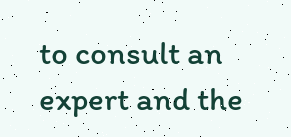to consult an expert and the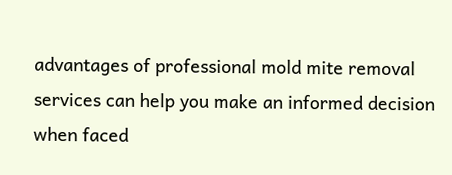advantages of professional mold mite removal services can help you make an informed decision when faced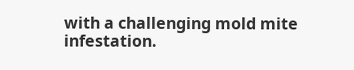with a challenging mold mite infestation.